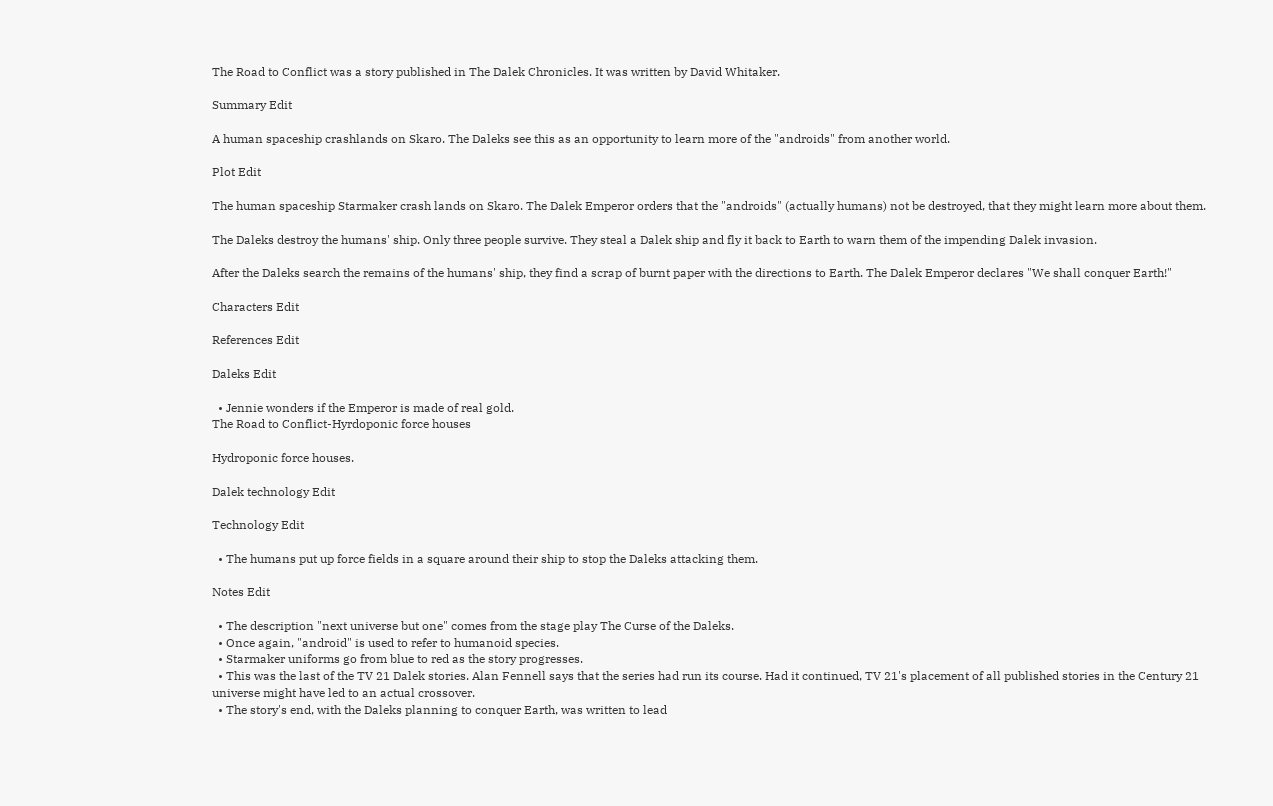The Road to Conflict was a story published in The Dalek Chronicles. It was written by David Whitaker.

Summary Edit

A human spaceship crashlands on Skaro. The Daleks see this as an opportunity to learn more of the "androids" from another world.

Plot Edit

The human spaceship Starmaker crash lands on Skaro. The Dalek Emperor orders that the "androids" (actually humans) not be destroyed, that they might learn more about them.

The Daleks destroy the humans' ship. Only three people survive. They steal a Dalek ship and fly it back to Earth to warn them of the impending Dalek invasion.

After the Daleks search the remains of the humans' ship, they find a scrap of burnt paper with the directions to Earth. The Dalek Emperor declares "We shall conquer Earth!"

Characters Edit

References Edit

Daleks Edit

  • Jennie wonders if the Emperor is made of real gold.
The Road to Conflict-Hyrdoponic force houses

Hydroponic force houses.

Dalek technology Edit

Technology Edit

  • The humans put up force fields in a square around their ship to stop the Daleks attacking them.

Notes Edit

  • The description "next universe but one" comes from the stage play The Curse of the Daleks.
  • Once again, "android" is used to refer to humanoid species.
  • Starmaker uniforms go from blue to red as the story progresses.
  • This was the last of the TV 21 Dalek stories. Alan Fennell says that the series had run its course. Had it continued, TV 21's placement of all published stories in the Century 21 universe might have led to an actual crossover.
  • The story's end, with the Daleks planning to conquer Earth, was written to lead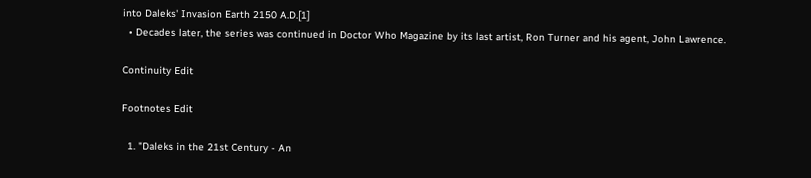into Daleks' Invasion Earth 2150 A.D.[1]
  • Decades later, the series was continued in Doctor Who Magazine by its last artist, Ron Turner and his agent, John Lawrence.

Continuity Edit

Footnotes Edit

  1. "Daleks in the 21st Century - An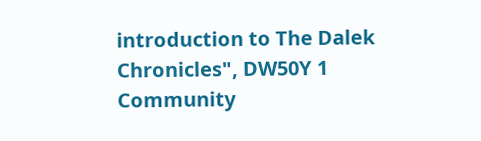introduction to The Dalek Chronicles", DW50Y 1
Community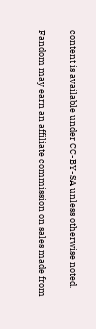content is available under CC-BY-SA unless otherwise noted.

Fandom may earn an affiliate commission on sales made from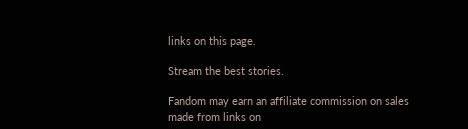links on this page.

Stream the best stories.

Fandom may earn an affiliate commission on sales made from links on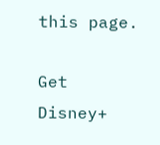this page.

Get Disney+